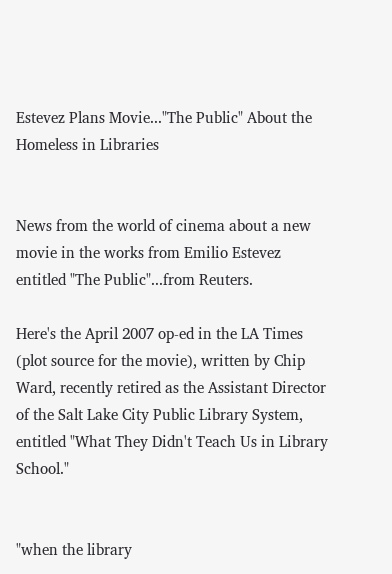Estevez Plans Movie..."The Public" About the Homeless in Libraries


News from the world of cinema about a new movie in the works from Emilio Estevez entitled "The Public"...from Reuters.

Here's the April 2007 op-ed in the LA Times (plot source for the movie), written by Chip Ward, recently retired as the Assistant Director of the Salt Lake City Public Library System, entitled "What They Didn't Teach Us in Library School."


"when the library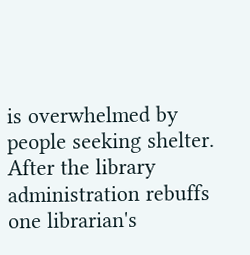is overwhelmed by people seeking shelter. After the library administration rebuffs one librarian's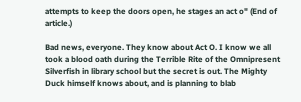attempts to keep the doors open, he stages an act o" (End of article.)

Bad news, everyone. They know about Act O. I know we all took a blood oath during the Terrible Rite of the Omnipresent Silverfish in library school but the secret is out. The Mighty Duck himself knows about, and is planning to blab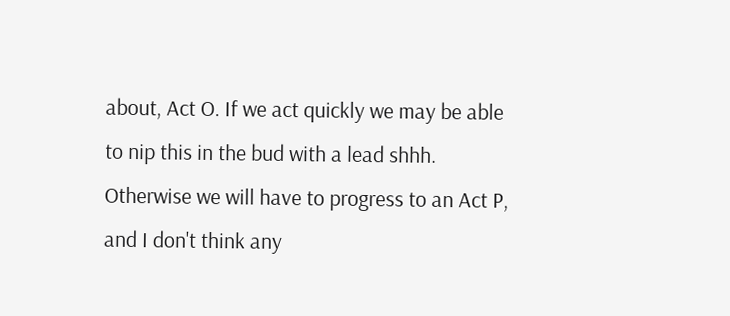about, Act O. If we act quickly we may be able to nip this in the bud with a lead shhh. Otherwise we will have to progress to an Act P, and I don't think any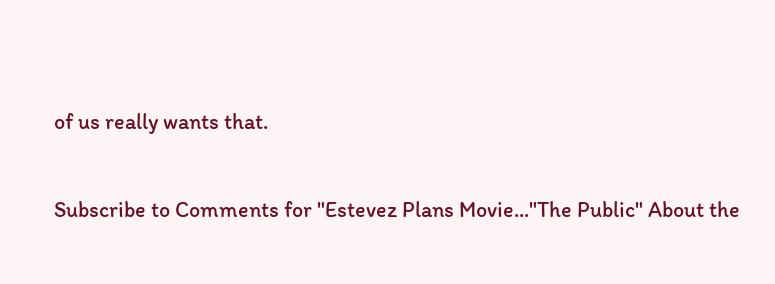of us really wants that.

Subscribe to Comments for "Estevez Plans Movie..."The Public" About the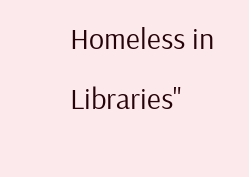Homeless in Libraries"